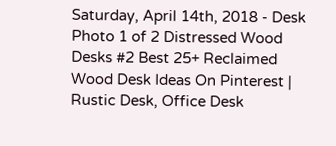Saturday, April 14th, 2018 - Desk
Photo 1 of 2 Distressed Wood Desks #2 Best 25+ Reclaimed Wood Desk Ideas On Pinterest | Rustic Desk, Office Desk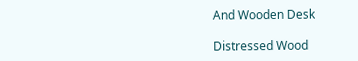And Wooden Desk

Distressed Wood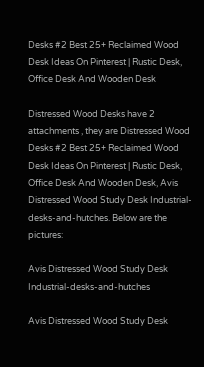Desks #2 Best 25+ Reclaimed Wood Desk Ideas On Pinterest | Rustic Desk, Office Desk And Wooden Desk

Distressed Wood Desks have 2 attachments , they are Distressed Wood Desks #2 Best 25+ Reclaimed Wood Desk Ideas On Pinterest | Rustic Desk, Office Desk And Wooden Desk, Avis Distressed Wood Study Desk Industrial-desks-and-hutches. Below are the pictures:

Avis Distressed Wood Study Desk Industrial-desks-and-hutches

Avis Distressed Wood Study Desk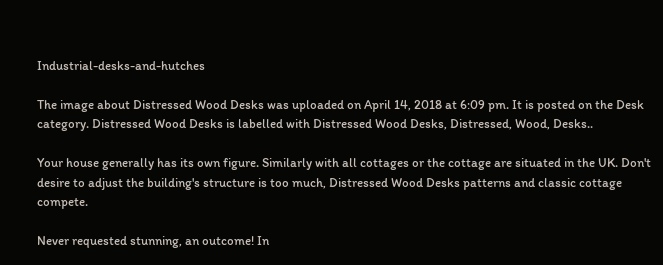Industrial-desks-and-hutches

The image about Distressed Wood Desks was uploaded on April 14, 2018 at 6:09 pm. It is posted on the Desk category. Distressed Wood Desks is labelled with Distressed Wood Desks, Distressed, Wood, Desks..

Your house generally has its own figure. Similarly with all cottages or the cottage are situated in the UK. Don't desire to adjust the building's structure is too much, Distressed Wood Desks patterns and classic cottage compete.

Never requested stunning, an outcome! In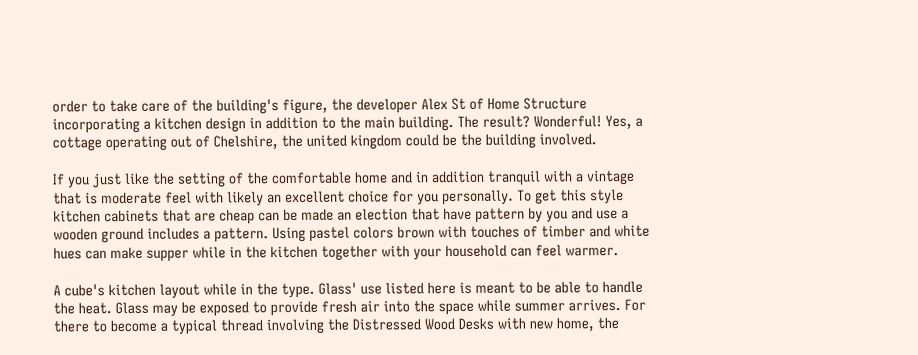order to take care of the building's figure, the developer Alex St of Home Structure incorporating a kitchen design in addition to the main building. The result? Wonderful! Yes, a cottage operating out of Chelshire, the united kingdom could be the building involved.

If you just like the setting of the comfortable home and in addition tranquil with a vintage that is moderate feel with likely an excellent choice for you personally. To get this style kitchen cabinets that are cheap can be made an election that have pattern by you and use a wooden ground includes a pattern. Using pastel colors brown with touches of timber and white hues can make supper while in the kitchen together with your household can feel warmer.

A cube's kitchen layout while in the type. Glass' use listed here is meant to be able to handle the heat. Glass may be exposed to provide fresh air into the space while summer arrives. For there to become a typical thread involving the Distressed Wood Desks with new home, the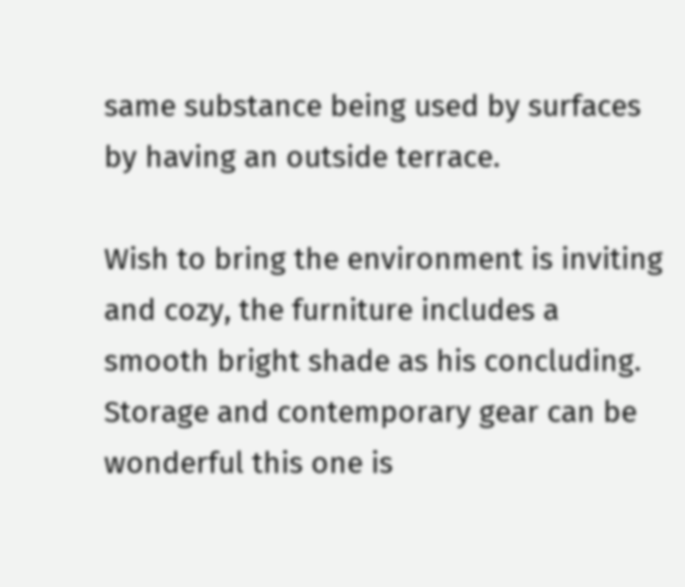same substance being used by surfaces by having an outside terrace.

Wish to bring the environment is inviting and cozy, the furniture includes a smooth bright shade as his concluding. Storage and contemporary gear can be wonderful this one is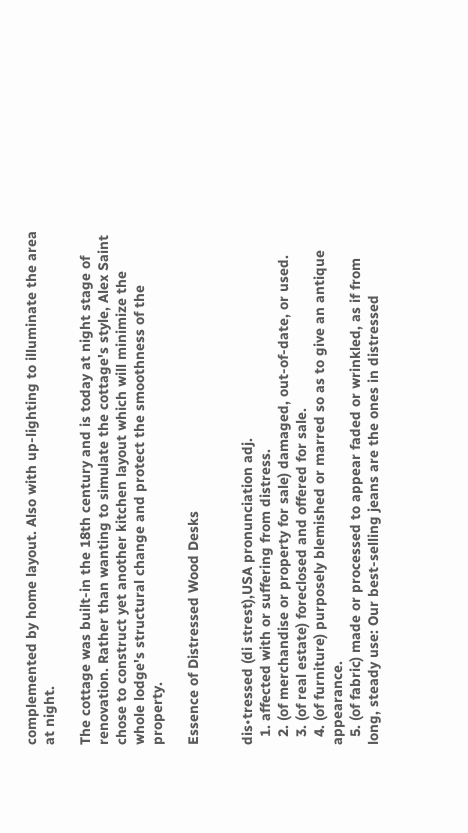complemented by home layout. Also with up-lighting to illuminate the area at night.

The cottage was built-in the 18th century and is today at night stage of renovation. Rather than wanting to simulate the cottage's style, Alex Saint chose to construct yet another kitchen layout which will minimize the whole lodge's structural change and protect the smoothness of the property.

Essence of Distressed Wood Desks


dis•tressed (di strest),USA pronunciation adj.
  1. affected with or suffering from distress.
  2. (of merchandise or property for sale) damaged, out-of-date, or used.
  3. (of real estate) foreclosed and offered for sale.
  4. (of furniture) purposely blemished or marred so as to give an antique appearance.
  5. (of fabric) made or processed to appear faded or wrinkled, as if from long, steady use: Our best-selling jeans are the ones in distressed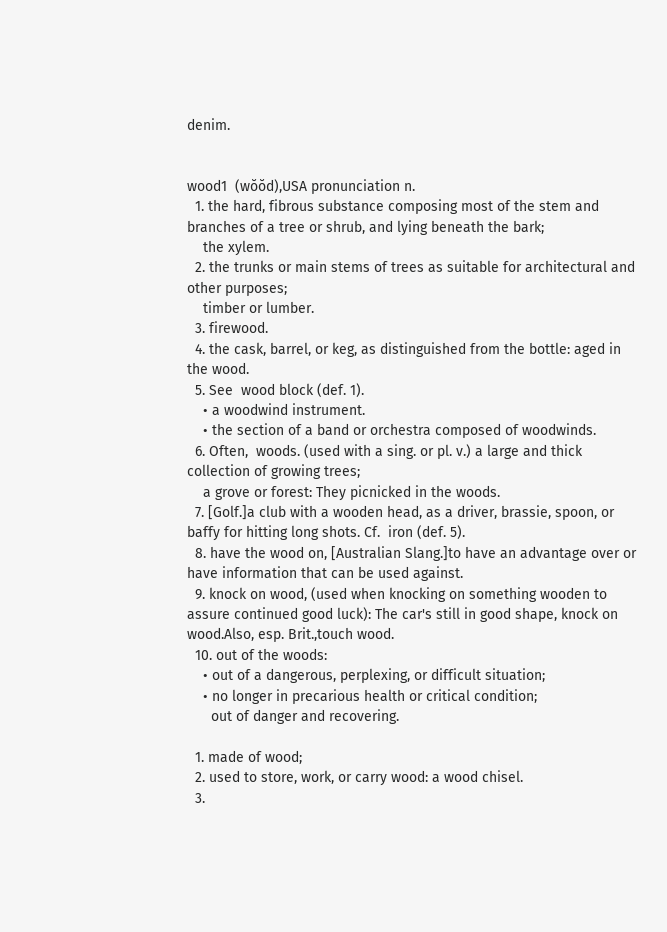denim.


wood1  (wŏŏd),USA pronunciation n.
  1. the hard, fibrous substance composing most of the stem and branches of a tree or shrub, and lying beneath the bark;
    the xylem.
  2. the trunks or main stems of trees as suitable for architectural and other purposes;
    timber or lumber.
  3. firewood.
  4. the cask, barrel, or keg, as distinguished from the bottle: aged in the wood.
  5. See  wood block (def. 1).
    • a woodwind instrument.
    • the section of a band or orchestra composed of woodwinds.
  6. Often,  woods. (used with a sing. or pl. v.) a large and thick collection of growing trees;
    a grove or forest: They picnicked in the woods.
  7. [Golf.]a club with a wooden head, as a driver, brassie, spoon, or baffy for hitting long shots. Cf.  iron (def. 5).
  8. have the wood on, [Australian Slang.]to have an advantage over or have information that can be used against.
  9. knock on wood, (used when knocking on something wooden to assure continued good luck): The car's still in good shape, knock on wood.Also, esp. Brit.,touch wood.
  10. out of the woods:
    • out of a dangerous, perplexing, or difficult situation;
    • no longer in precarious health or critical condition;
      out of danger and recovering.

  1. made of wood;
  2. used to store, work, or carry wood: a wood chisel.
  3.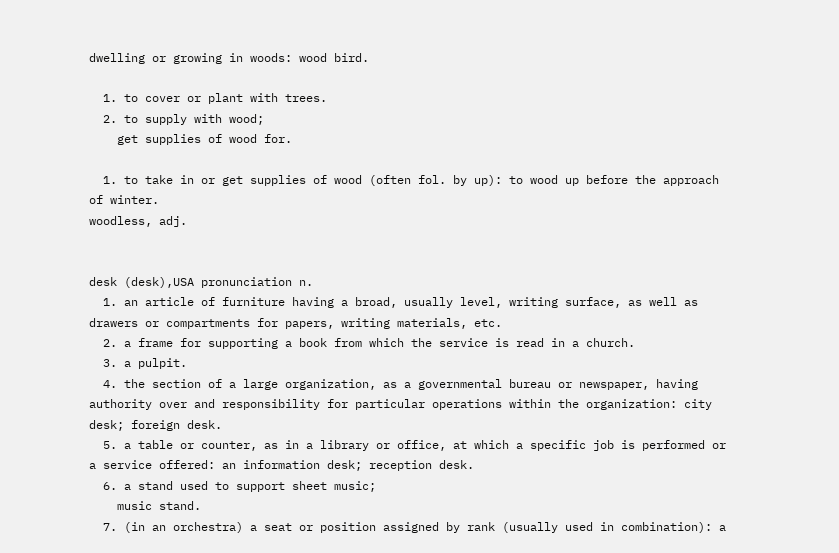dwelling or growing in woods: wood bird.

  1. to cover or plant with trees.
  2. to supply with wood;
    get supplies of wood for.

  1. to take in or get supplies of wood (often fol. by up): to wood up before the approach of winter.
woodless, adj.


desk (desk),USA pronunciation n.
  1. an article of furniture having a broad, usually level, writing surface, as well as drawers or compartments for papers, writing materials, etc.
  2. a frame for supporting a book from which the service is read in a church.
  3. a pulpit.
  4. the section of a large organization, as a governmental bureau or newspaper, having authority over and responsibility for particular operations within the organization: city desk; foreign desk.
  5. a table or counter, as in a library or office, at which a specific job is performed or a service offered: an information desk; reception desk.
  6. a stand used to support sheet music;
    music stand.
  7. (in an orchestra) a seat or position assigned by rank (usually used in combination): a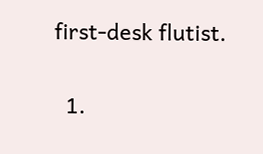first-desk flutist.

  1.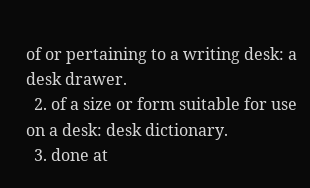of or pertaining to a writing desk: a desk drawer.
  2. of a size or form suitable for use on a desk: desk dictionary.
  3. done at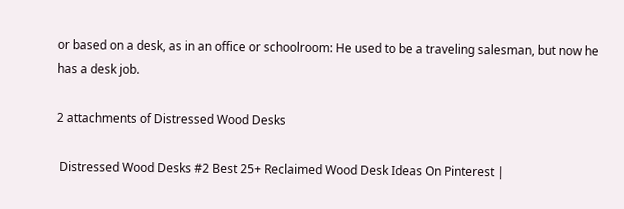or based on a desk, as in an office or schoolroom: He used to be a traveling salesman, but now he has a desk job.

2 attachments of Distressed Wood Desks

 Distressed Wood Desks #2 Best 25+ Reclaimed Wood Desk Ideas On Pinterest |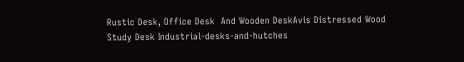Rustic Desk, Office Desk  And Wooden DeskAvis Distressed Wood Study Desk Industrial-desks-and-hutches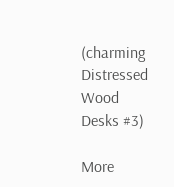(charming Distressed Wood Desks #3)

More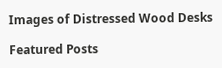Images of Distressed Wood Desks

Featured Posts